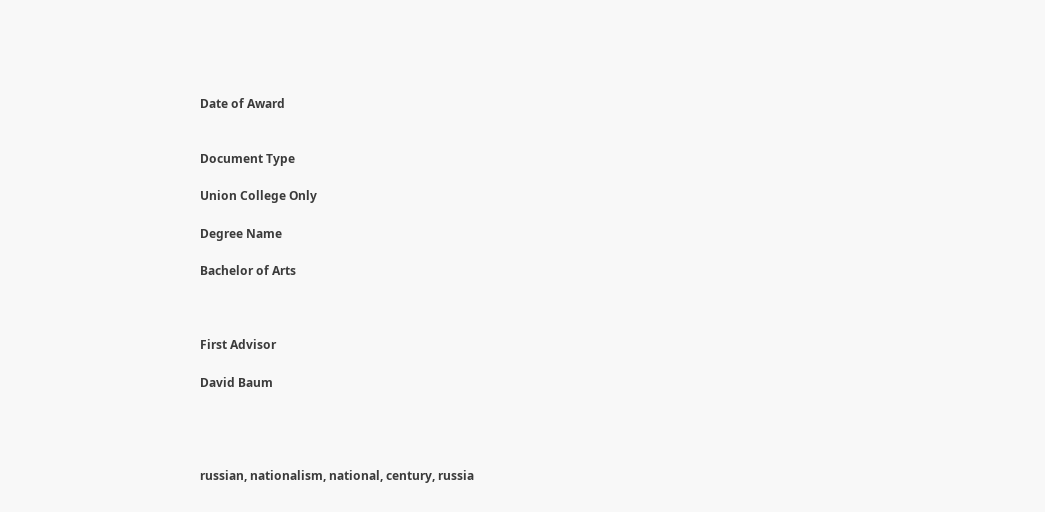Date of Award


Document Type

Union College Only

Degree Name

Bachelor of Arts



First Advisor

David Baum




russian, nationalism, national, century, russia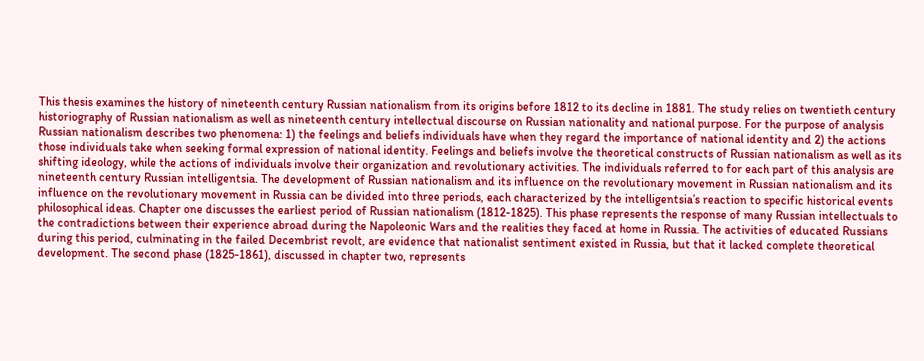This thesis examines the history of nineteenth century Russian nationalism from its origins before 1812 to its decline in 1881. The study relies on twentieth century historiography of Russian nationalism as well as nineteenth century intellectual discourse on Russian nationality and national purpose. For the purpose of analysis Russian nationalism describes two phenomena: 1) the feelings and beliefs individuals have when they regard the importance of national identity and 2) the actions those individuals take when seeking formal expression of national identity. Feelings and beliefs involve the theoretical constructs of Russian nationalism as well as its shifting ideology, while the actions of individuals involve their organization and revolutionary activities. The individuals referred to for each part of this analysis are nineteenth century Russian intelligentsia. The development of Russian nationalism and its influence on the revolutionary movement in Russian nationalism and its influence on the revolutionary movement in Russia can be divided into three periods, each characterized by the intelligentsia’s reaction to specific historical events philosophical ideas. Chapter one discusses the earliest period of Russian nationalism (1812-1825). This phase represents the response of many Russian intellectuals to the contradictions between their experience abroad during the Napoleonic Wars and the realities they faced at home in Russia. The activities of educated Russians during this period, culminating in the failed Decembrist revolt, are evidence that nationalist sentiment existed in Russia, but that it lacked complete theoretical development. The second phase (1825-1861), discussed in chapter two, represents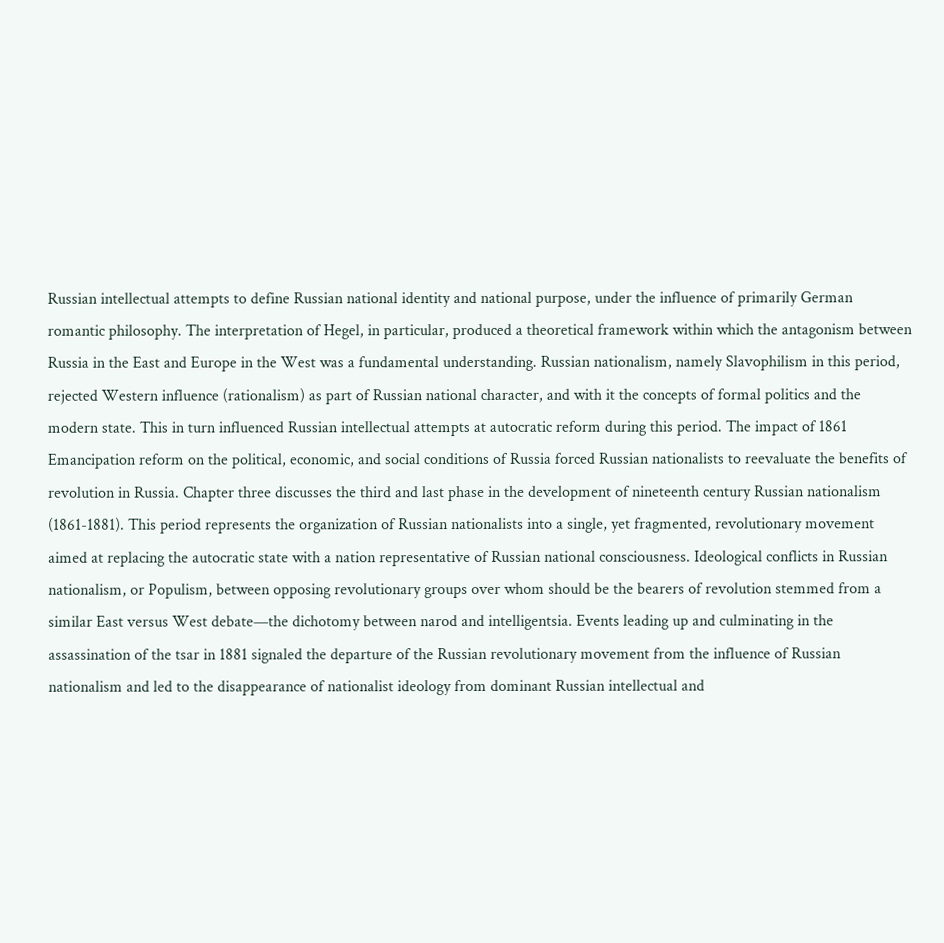Russian intellectual attempts to define Russian national identity and national purpose, under the influence of primarily German romantic philosophy. The interpretation of Hegel, in particular, produced a theoretical framework within which the antagonism between Russia in the East and Europe in the West was a fundamental understanding. Russian nationalism, namely Slavophilism in this period, rejected Western influence (rationalism) as part of Russian national character, and with it the concepts of formal politics and the modern state. This in turn influenced Russian intellectual attempts at autocratic reform during this period. The impact of 1861 Emancipation reform on the political, economic, and social conditions of Russia forced Russian nationalists to reevaluate the benefits of revolution in Russia. Chapter three discusses the third and last phase in the development of nineteenth century Russian nationalism (1861-1881). This period represents the organization of Russian nationalists into a single, yet fragmented, revolutionary movement aimed at replacing the autocratic state with a nation representative of Russian national consciousness. Ideological conflicts in Russian nationalism, or Populism, between opposing revolutionary groups over whom should be the bearers of revolution stemmed from a similar East versus West debate—the dichotomy between narod and intelligentsia. Events leading up and culminating in the assassination of the tsar in 1881 signaled the departure of the Russian revolutionary movement from the influence of Russian nationalism and led to the disappearance of nationalist ideology from dominant Russian intellectual and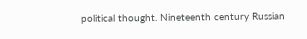political thought. Nineteenth century Russian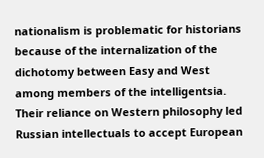nationalism is problematic for historians because of the internalization of the dichotomy between Easy and West among members of the intelligentsia. Their reliance on Western philosophy led Russian intellectuals to accept European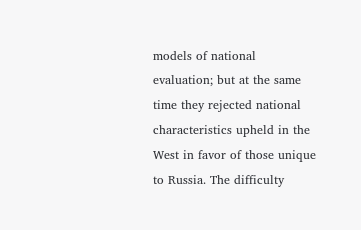models of national evaluation; but at the same time they rejected national characteristics upheld in the West in favor of those unique to Russia. The difficulty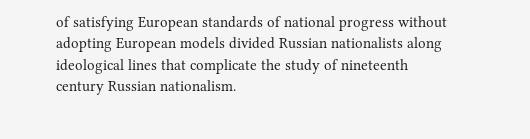of satisfying European standards of national progress without adopting European models divided Russian nationalists along ideological lines that complicate the study of nineteenth century Russian nationalism.